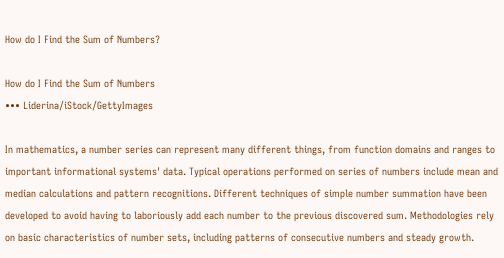How do I Find the Sum of Numbers?

How do I Find the Sum of Numbers
••• Liderina/iStock/GettyImages

In mathematics, a number series can represent many different things, from function domains and ranges to important informational systems' data. Typical operations performed on series of numbers include mean and median calculations and pattern recognitions. Different techniques of simple number summation have been developed to avoid having to laboriously add each number to the previous discovered sum. Methodologies rely on basic characteristics of number sets, including patterns of consecutive numbers and steady growth.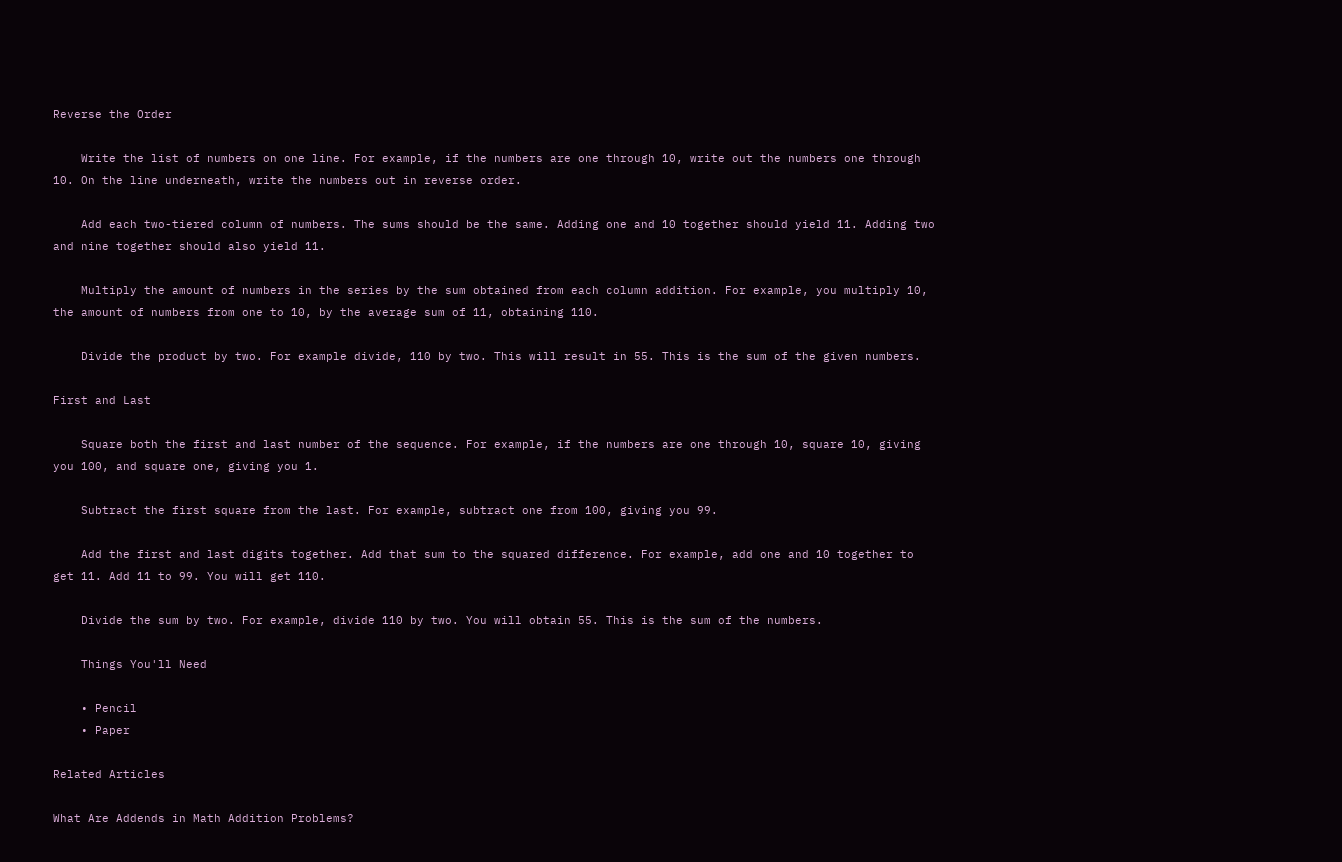Reverse the Order

    Write the list of numbers on one line. For example, if the numbers are one through 10, write out the numbers one through 10. On the line underneath, write the numbers out in reverse order.

    Add each two-tiered column of numbers. The sums should be the same. Adding one and 10 together should yield 11. Adding two and nine together should also yield 11.

    Multiply the amount of numbers in the series by the sum obtained from each column addition. For example, you multiply 10, the amount of numbers from one to 10, by the average sum of 11, obtaining 110.

    Divide the product by two. For example divide, 110 by two. This will result in 55. This is the sum of the given numbers.

First and Last

    Square both the first and last number of the sequence. For example, if the numbers are one through 10, square 10, giving you 100, and square one, giving you 1.

    Subtract the first square from the last. For example, subtract one from 100, giving you 99.

    Add the first and last digits together. Add that sum to the squared difference. For example, add one and 10 together to get 11. Add 11 to 99. You will get 110.

    Divide the sum by two. For example, divide 110 by two. You will obtain 55. This is the sum of the numbers.

    Things You'll Need

    • Pencil
    • Paper

Related Articles

What Are Addends in Math Addition Problems?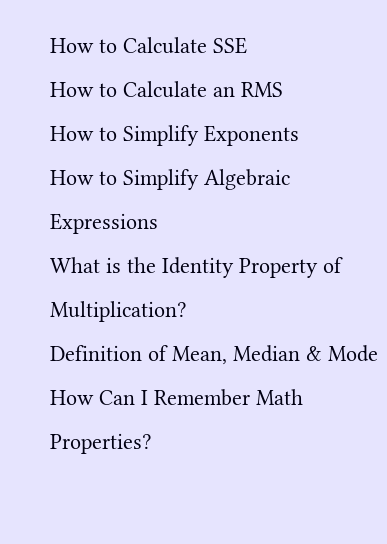How to Calculate SSE
How to Calculate an RMS
How to Simplify Exponents
How to Simplify Algebraic Expressions
What is the Identity Property of Multiplication?
Definition of Mean, Median & Mode
How Can I Remember Math Properties?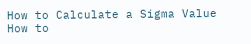How to Calculate a Sigma Value
How to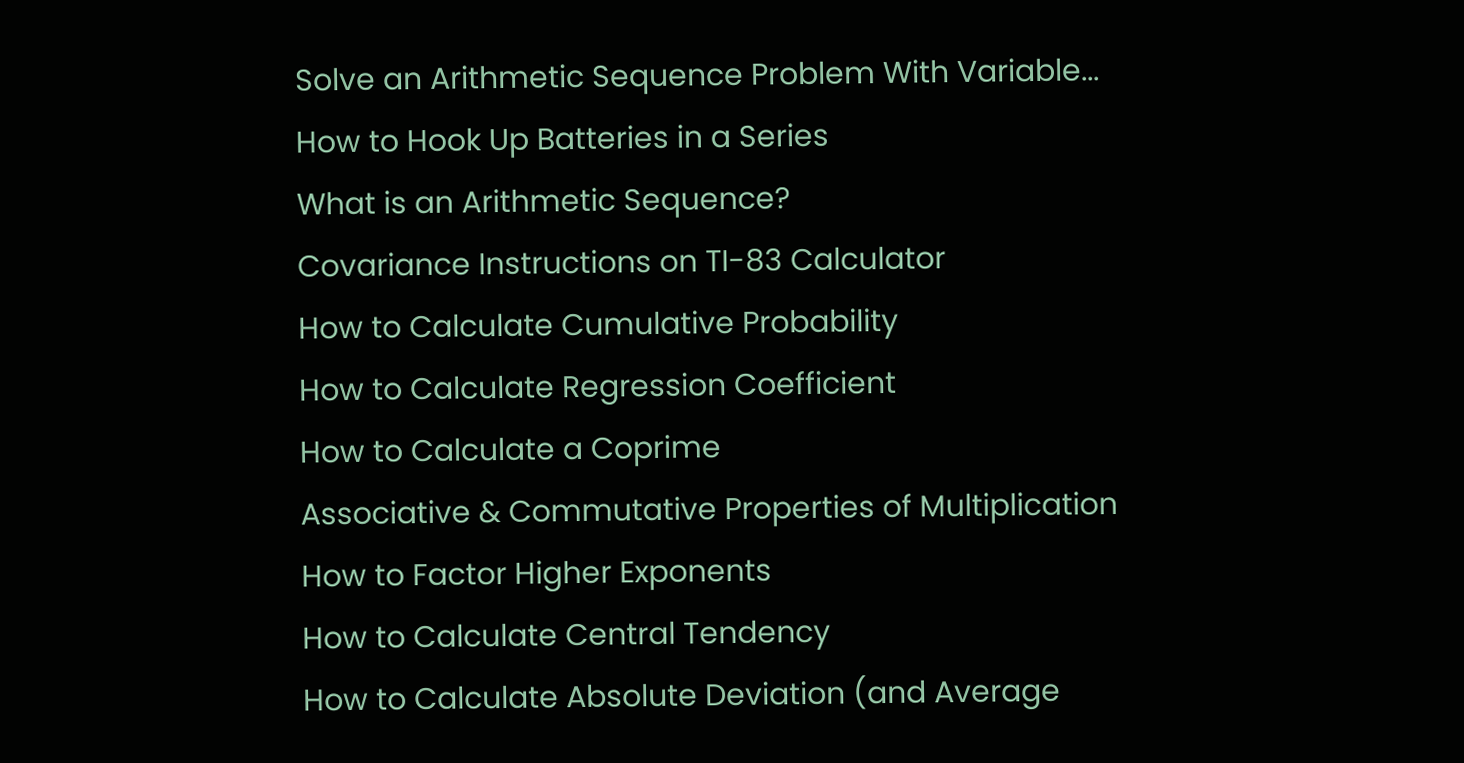Solve an Arithmetic Sequence Problem With Variable...
How to Hook Up Batteries in a Series
What is an Arithmetic Sequence?
Covariance Instructions on TI-83 Calculator
How to Calculate Cumulative Probability
How to Calculate Regression Coefficient
How to Calculate a Coprime
Associative & Commutative Properties of Multiplication
How to Factor Higher Exponents
How to Calculate Central Tendency
How to Calculate Absolute Deviation (and Average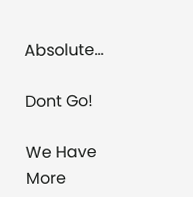Absolute...

Dont Go!

We Have More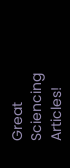Great Sciencing Articles!